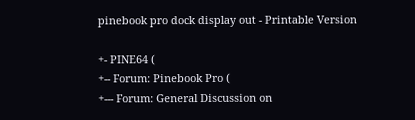pinebook pro dock display out - Printable Version

+- PINE64 (
+-- Forum: Pinebook Pro (
+--- Forum: General Discussion on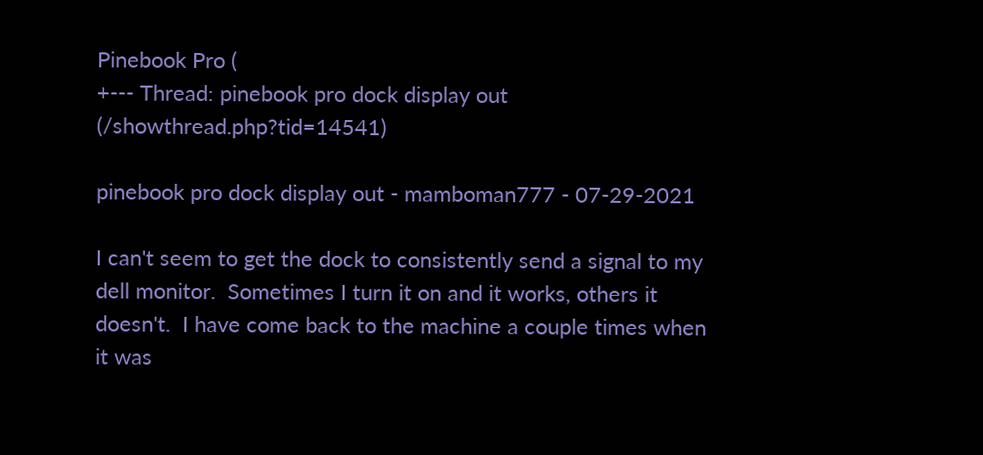Pinebook Pro (
+--- Thread: pinebook pro dock display out (/showthread.php?tid=14541)

pinebook pro dock display out - mamboman777 - 07-29-2021

I can't seem to get the dock to consistently send a signal to my dell monitor.  Sometimes I turn it on and it works, others it doesn't.  I have come back to the machine a couple times when it was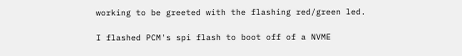working to be greeted with the flashing red/green led.

I flashed PCM's spi flash to boot off of a NVME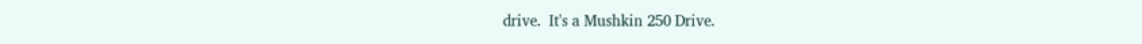drive.  It's a Mushkin 250 Drive.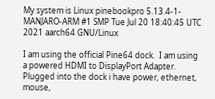My system is Linux pinebookpro 5.13.4-1-MANJARO-ARM #1 SMP Tue Jul 20 18:40:45 UTC 2021 aarch64 GNU/Linux

I am using the official Pine64 dock.  I am using a powered HDMI to DisplayPort Adapter.  Plugged into the dock i have power, ethernet, mouse,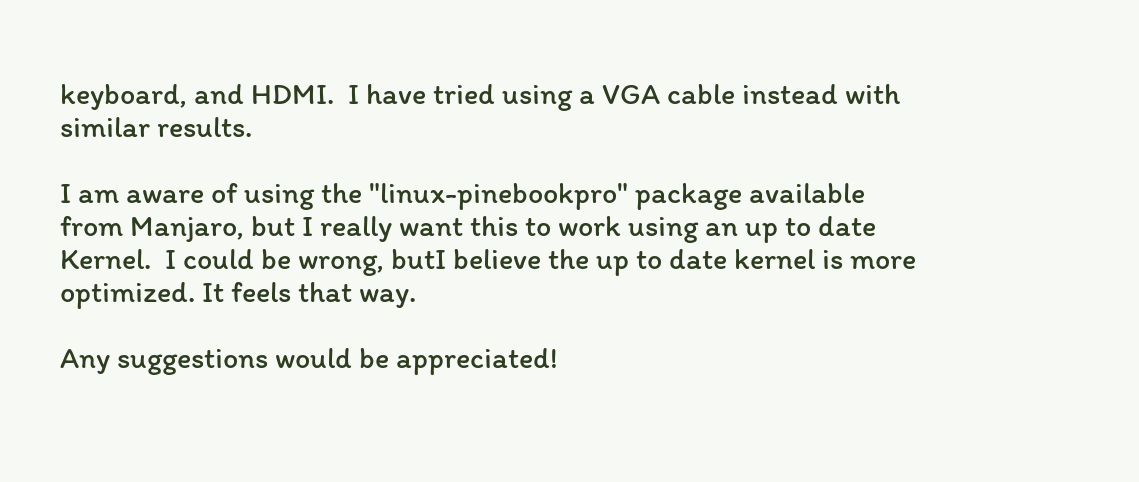keyboard, and HDMI.  I have tried using a VGA cable instead with similar results.

I am aware of using the "linux-pinebookpro" package available from Manjaro, but I really want this to work using an up to date Kernel.  I could be wrong, butI believe the up to date kernel is more optimized. It feels that way.

Any suggestions would be appreciated!